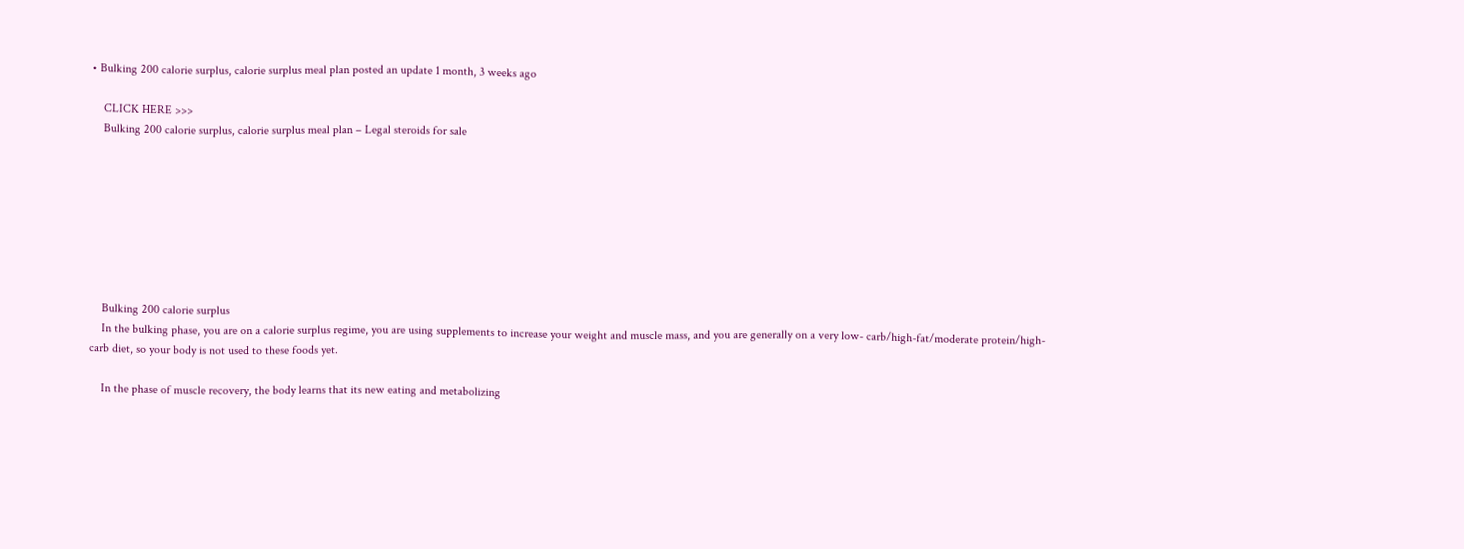• Bulking 200 calorie surplus, calorie surplus meal plan posted an update 1 month, 3 weeks ago

    CLICK HERE >>>
    Bulking 200 calorie surplus, calorie surplus meal plan – Legal steroids for sale








    Bulking 200 calorie surplus
    In the bulking phase, you are on a calorie surplus regime, you are using supplements to increase your weight and muscle mass, and you are generally on a very low- carb/high-fat/moderate protein/high-carb diet, so your body is not used to these foods yet.

    In the phase of muscle recovery, the body learns that its new eating and metabolizing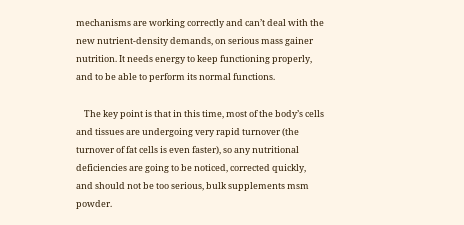mechanisms are working correctly and can’t deal with the new nutrient-density demands, on serious mass gainer nutrition. It needs energy to keep functioning properly, and to be able to perform its normal functions.

    The key point is that in this time, most of the body’s cells and tissues are undergoing very rapid turnover (the turnover of fat cells is even faster), so any nutritional deficiencies are going to be noticed, corrected quickly, and should not be too serious, bulk supplements msm powder.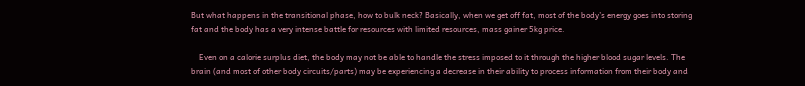But what happens in the transitional phase, how to bulk neck? Basically, when we get off fat, most of the body’s energy goes into storing fat and the body has a very intense battle for resources with limited resources, mass gainer 5kg price.

    Even on a calorie surplus diet, the body may not be able to handle the stress imposed to it through the higher blood sugar levels. The brain (and most of other body circuits/parts) may be experiencing a decrease in their ability to process information from their body and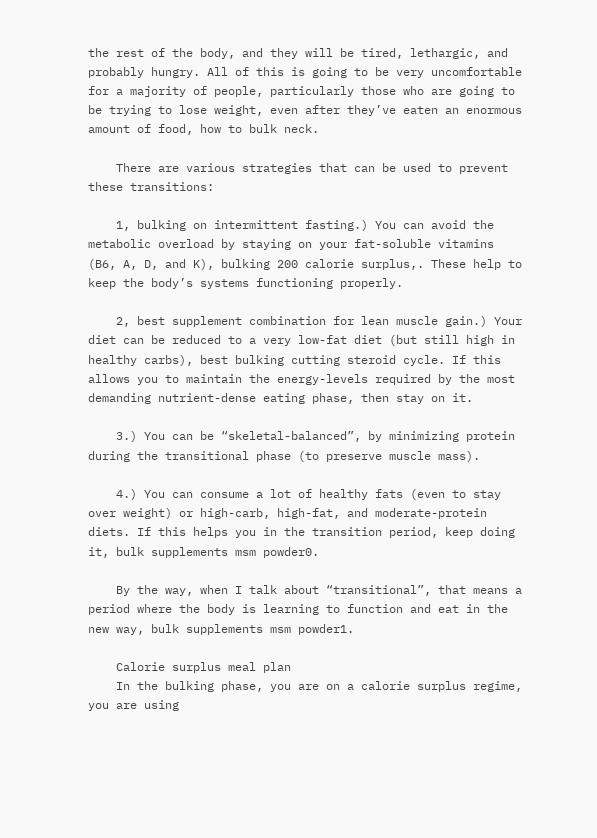the rest of the body, and they will be tired, lethargic, and probably hungry. All of this is going to be very uncomfortable for a majority of people, particularly those who are going to be trying to lose weight, even after they’ve eaten an enormous amount of food, how to bulk neck.

    There are various strategies that can be used to prevent these transitions:

    1, bulking on intermittent fasting.) You can avoid the metabolic overload by staying on your fat-soluble vitamins (B6, A, D, and K), bulking 200 calorie surplus,. These help to keep the body’s systems functioning properly.

    2, best supplement combination for lean muscle gain.) Your diet can be reduced to a very low-fat diet (but still high in healthy carbs), best bulking cutting steroid cycle. If this allows you to maintain the energy-levels required by the most demanding nutrient-dense eating phase, then stay on it.

    3.) You can be “skeletal-balanced”, by minimizing protein during the transitional phase (to preserve muscle mass).

    4.) You can consume a lot of healthy fats (even to stay over weight) or high-carb, high-fat, and moderate-protein diets. If this helps you in the transition period, keep doing it, bulk supplements msm powder0.

    By the way, when I talk about “transitional”, that means a period where the body is learning to function and eat in the new way, bulk supplements msm powder1.

    Calorie surplus meal plan
    In the bulking phase, you are on a calorie surplus regime, you are using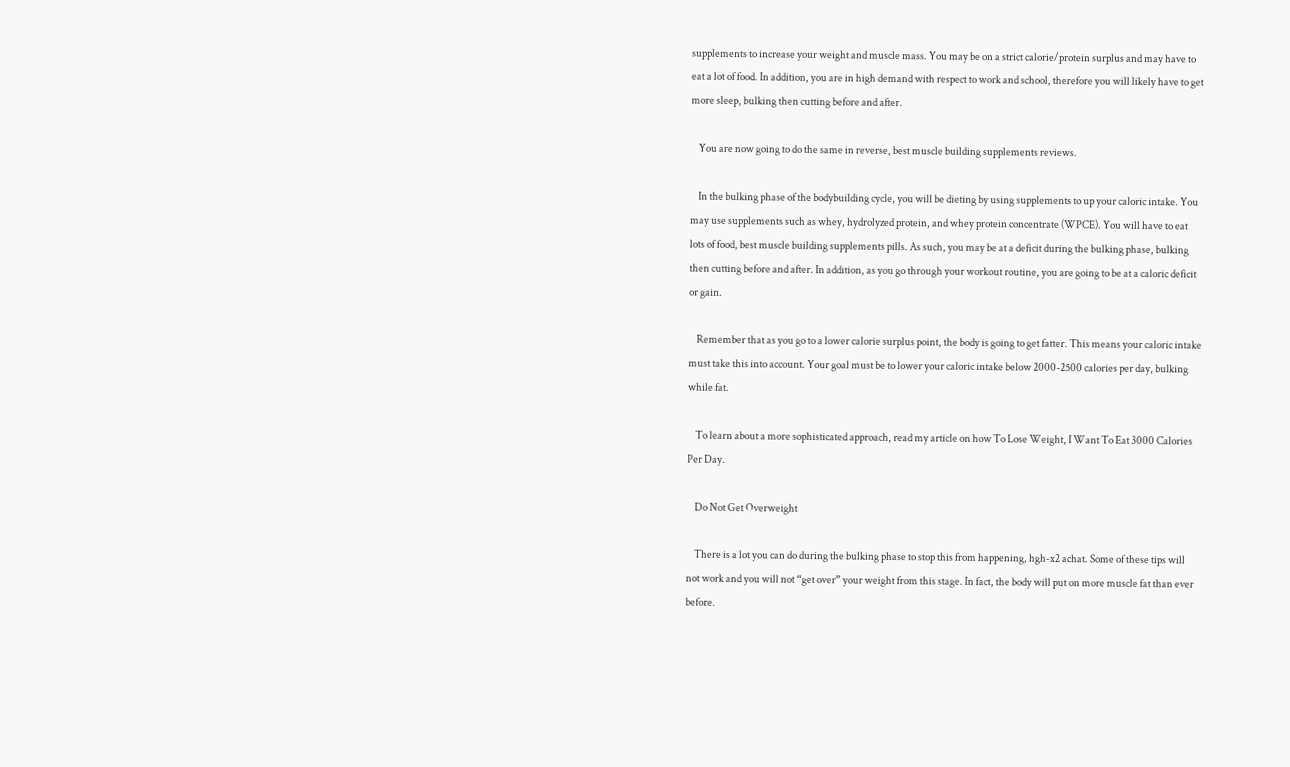supplements to increase your weight and muscle mass. You may be on a strict calorie/protein surplus and may have to eat a lot of food. In addition, you are in high demand with respect to work and school, therefore you will likely have to get more sleep, bulking then cutting before and after.

    You are now going to do the same in reverse, best muscle building supplements reviews.

    In the bulking phase of the bodybuilding cycle, you will be dieting by using supplements to up your caloric intake. You may use supplements such as whey, hydrolyzed protein, and whey protein concentrate (WPCE). You will have to eat lots of food, best muscle building supplements pills. As such, you may be at a deficit during the bulking phase, bulking then cutting before and after. In addition, as you go through your workout routine, you are going to be at a caloric deficit or gain.

    Remember that as you go to a lower calorie surplus point, the body is going to get fatter. This means your caloric intake must take this into account. Your goal must be to lower your caloric intake below 2000-2500 calories per day, bulking while fat.

    To learn about a more sophisticated approach, read my article on how To Lose Weight, I Want To Eat 3000 Calories Per Day.

    Do Not Get Overweight

    There is a lot you can do during the bulking phase to stop this from happening, hgh-x2 achat. Some of these tips will not work and you will not “get over” your weight from this stage. In fact, the body will put on more muscle fat than ever before.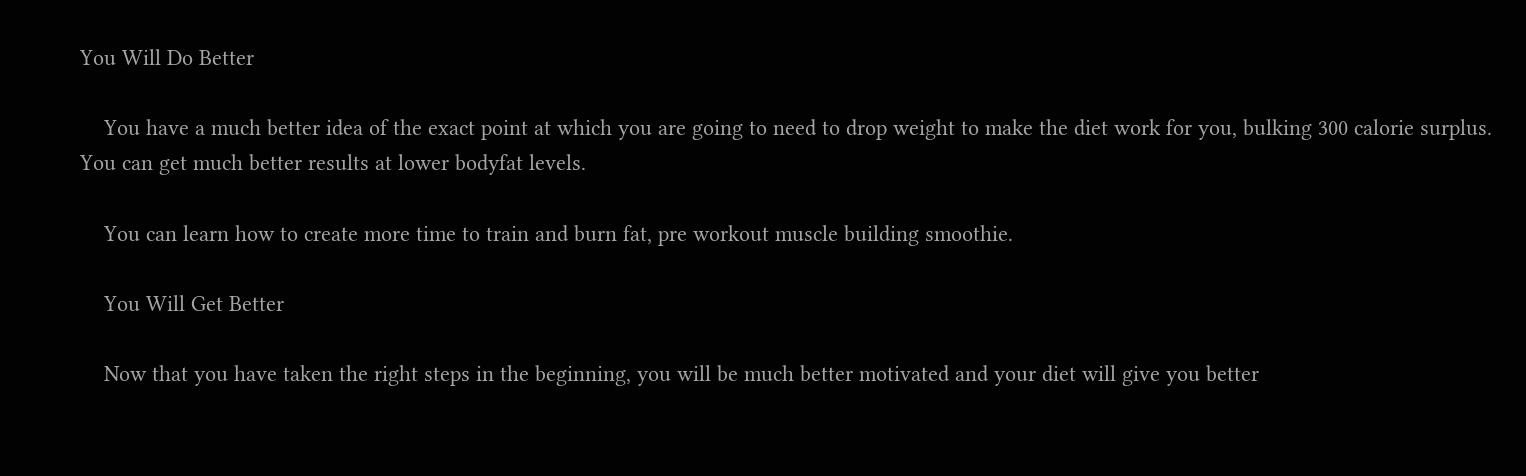You Will Do Better

    You have a much better idea of the exact point at which you are going to need to drop weight to make the diet work for you, bulking 300 calorie surplus. You can get much better results at lower bodyfat levels.

    You can learn how to create more time to train and burn fat, pre workout muscle building smoothie.

    You Will Get Better

    Now that you have taken the right steps in the beginning, you will be much better motivated and your diet will give you better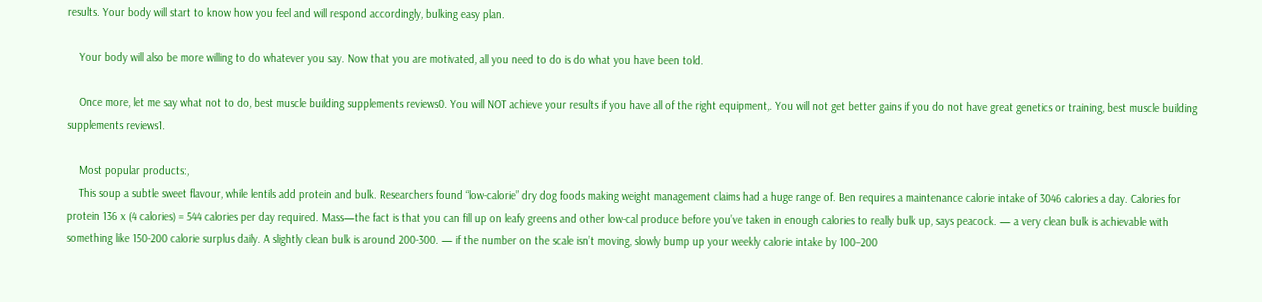results. Your body will start to know how you feel and will respond accordingly, bulking easy plan.

    Your body will also be more willing to do whatever you say. Now that you are motivated, all you need to do is do what you have been told.

    Once more, let me say what not to do, best muscle building supplements reviews0. You will NOT achieve your results if you have all of the right equipment,. You will not get better gains if you do not have great genetics or training, best muscle building supplements reviews1.

    Most popular products:,
    This soup a subtle sweet flavour, while lentils add protein and bulk. Researchers found “low-calorie” dry dog foods making weight management claims had a huge range of. Ben requires a maintenance calorie intake of 3046 calories a day. Calories for protein 136 x (4 calories) = 544 calories per day required. Mass—the fact is that you can fill up on leafy greens and other low-cal produce before you’ve taken in enough calories to really bulk up, says peacock. — a very clean bulk is achievable with something like 150-200 calorie surplus daily. A slightly clean bulk is around 200-300. — if the number on the scale isn’t moving, slowly bump up your weekly calorie intake by 100–200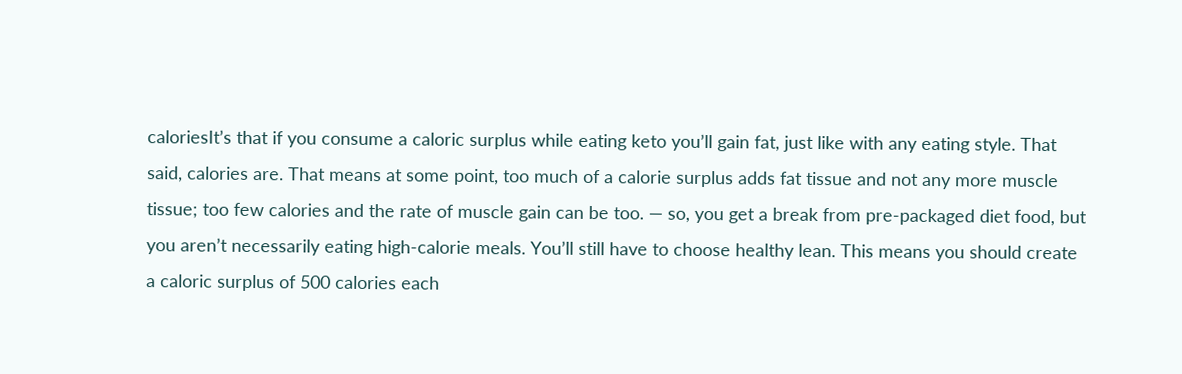caloriesIt’s that if you consume a caloric surplus while eating keto you’ll gain fat, just like with any eating style. That said, calories are. That means at some point, too much of a calorie surplus adds fat tissue and not any more muscle tissue; too few calories and the rate of muscle gain can be too. — so, you get a break from pre-packaged diet food, but you aren’t necessarily eating high-calorie meals. You’ll still have to choose healthy lean. This means you should create a caloric surplus of 500 calories each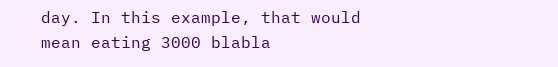day. In this example, that would mean eating 3000 blabla